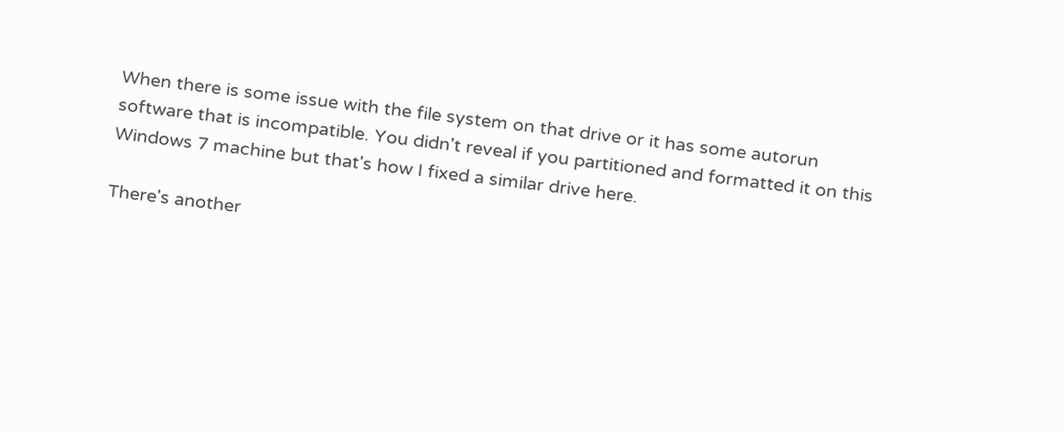When there is some issue with the file system on that drive or it has some autorun software that is incompatible. You didn't reveal if you partitioned and formatted it on this Windows 7 machine but that's how I fixed a similar drive here.

There's another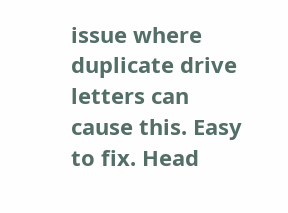issue where duplicate drive letters can cause this. Easy to fix. Head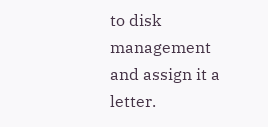to disk management and assign it a letter.